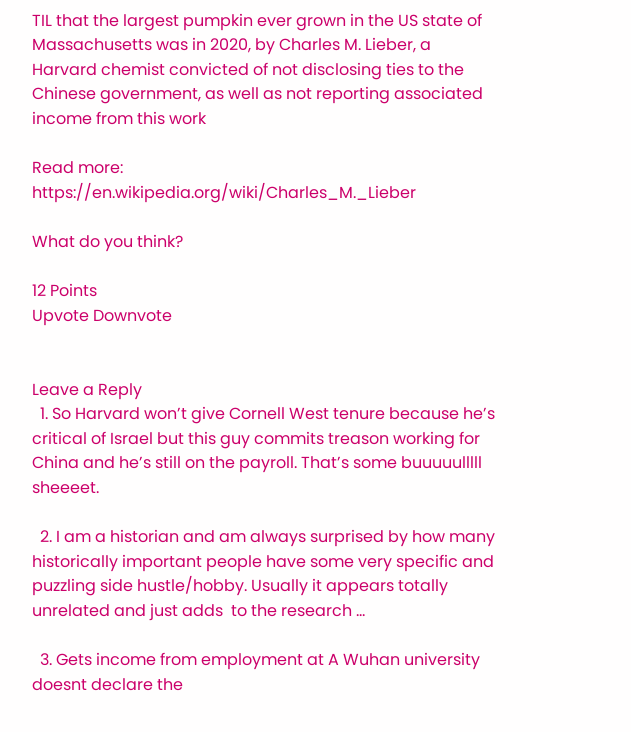TIL that the largest pumpkin ever grown in the US state of Massachusetts was in 2020, by Charles M. Lieber, a Harvard chemist convicted of not disclosing ties to the Chinese government, as well as not reporting associated income from this work

Read more: https://en.wikipedia.org/wiki/Charles_M._Lieber

What do you think?

12 Points
Upvote Downvote


Leave a Reply
  1. So Harvard won’t give Cornell West tenure because he’s critical of Israel but this guy commits treason working for China and he’s still on the payroll. That’s some buuuuulllll sheeeet.

  2. I am a historian and am always surprised by how many historically important people have some very specific and puzzling side hustle/hobby. Usually it appears totally unrelated and just adds  to the research …

  3. Gets income from employment at A Wuhan university doesnt declare the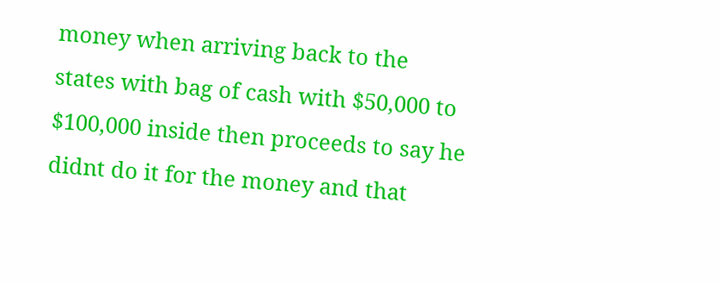money when arriving back to the states with bag of cash with $50,000 to $100,000 inside then proceeds to say he didnt do it for the money and that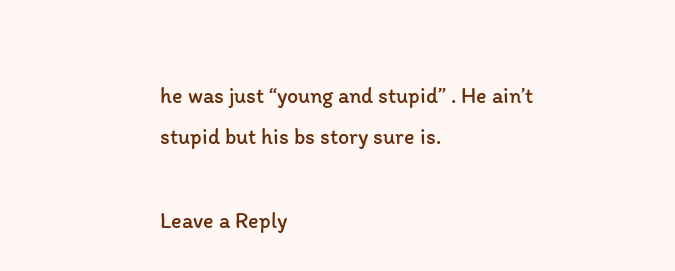he was just “young and stupid” . He ain’t stupid but his bs story sure is.

Leave a Reply